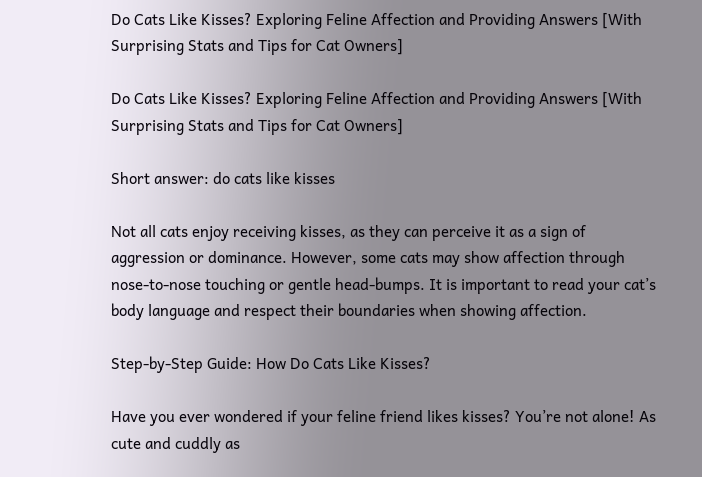Do Cats Like Kisses? Exploring Feline Affection and Providing Answers [With Surprising Stats and Tips for Cat Owners]

Do Cats Like Kisses? Exploring Feline Affection and Providing Answers [With Surprising Stats and Tips for Cat Owners]

Short answer: do cats like kisses

Not all cats enjoy receiving kisses, as they can perceive it as a sign of aggression or dominance. However, some cats may show affection through nose-to-nose touching or gentle head-bumps. It is important to read your cat’s body language and respect their boundaries when showing affection.

Step-by-Step Guide: How Do Cats Like Kisses?

Have you ever wondered if your feline friend likes kisses? You’re not alone! As cute and cuddly as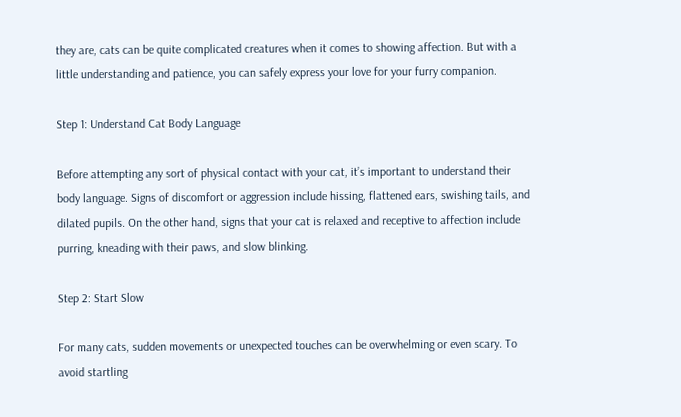they are, cats can be quite complicated creatures when it comes to showing affection. But with a little understanding and patience, you can safely express your love for your furry companion.

Step 1: Understand Cat Body Language

Before attempting any sort of physical contact with your cat, it’s important to understand their body language. Signs of discomfort or aggression include hissing, flattened ears, swishing tails, and dilated pupils. On the other hand, signs that your cat is relaxed and receptive to affection include purring, kneading with their paws, and slow blinking.

Step 2: Start Slow

For many cats, sudden movements or unexpected touches can be overwhelming or even scary. To avoid startling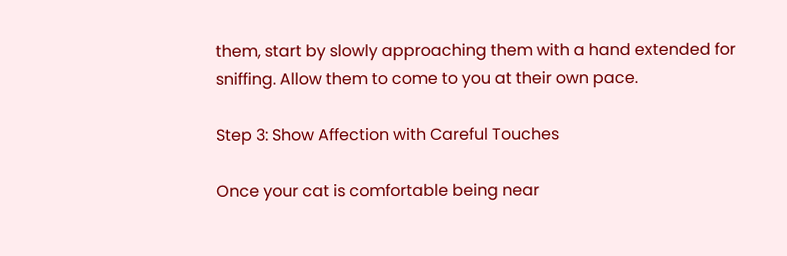them, start by slowly approaching them with a hand extended for sniffing. Allow them to come to you at their own pace.

Step 3: Show Affection with Careful Touches

Once your cat is comfortable being near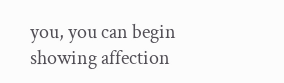you, you can begin showing affection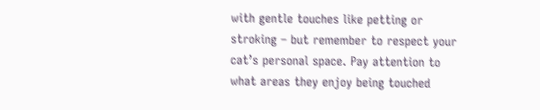with gentle touches like petting or stroking – but remember to respect your cat’s personal space. Pay attention to what areas they enjoy being touched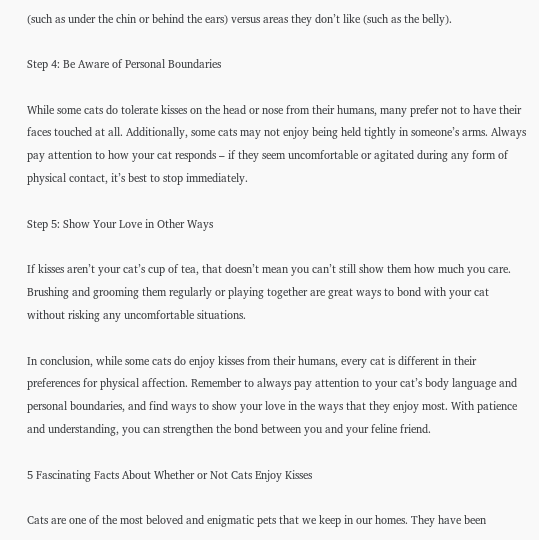(such as under the chin or behind the ears) versus areas they don’t like (such as the belly).

Step 4: Be Aware of Personal Boundaries

While some cats do tolerate kisses on the head or nose from their humans, many prefer not to have their faces touched at all. Additionally, some cats may not enjoy being held tightly in someone’s arms. Always pay attention to how your cat responds – if they seem uncomfortable or agitated during any form of physical contact, it’s best to stop immediately.

Step 5: Show Your Love in Other Ways

If kisses aren’t your cat’s cup of tea, that doesn’t mean you can’t still show them how much you care. Brushing and grooming them regularly or playing together are great ways to bond with your cat without risking any uncomfortable situations.

In conclusion, while some cats do enjoy kisses from their humans, every cat is different in their preferences for physical affection. Remember to always pay attention to your cat’s body language and personal boundaries, and find ways to show your love in the ways that they enjoy most. With patience and understanding, you can strengthen the bond between you and your feline friend.

5 Fascinating Facts About Whether or Not Cats Enjoy Kisses

Cats are one of the most beloved and enigmatic pets that we keep in our homes. They have been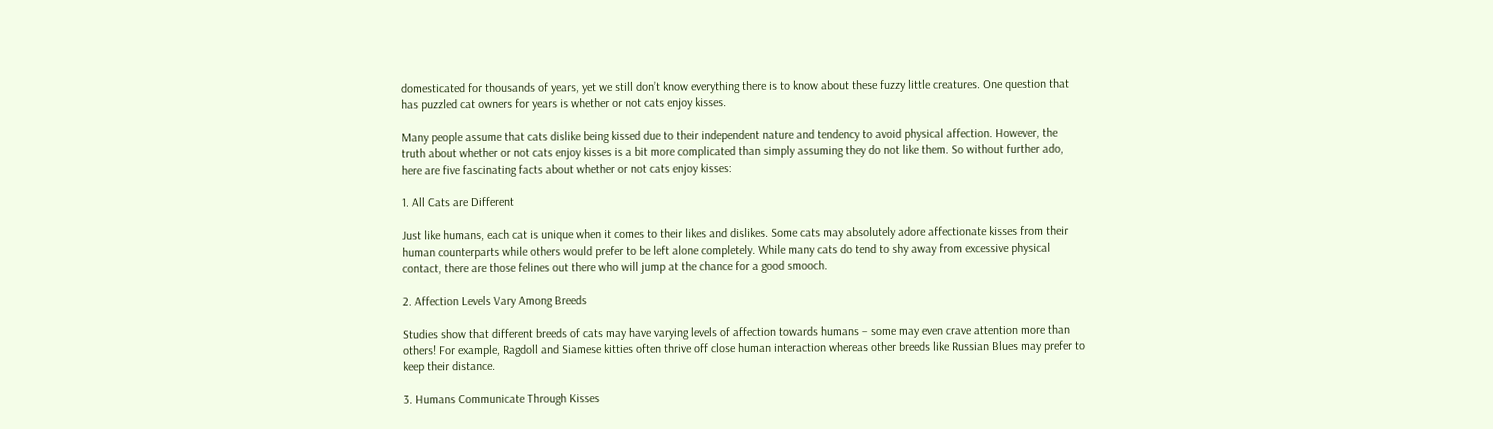domesticated for thousands of years, yet we still don’t know everything there is to know about these fuzzy little creatures. One question that has puzzled cat owners for years is whether or not cats enjoy kisses.

Many people assume that cats dislike being kissed due to their independent nature and tendency to avoid physical affection. However, the truth about whether or not cats enjoy kisses is a bit more complicated than simply assuming they do not like them. So without further ado, here are five fascinating facts about whether or not cats enjoy kisses:

1. All Cats are Different

Just like humans, each cat is unique when it comes to their likes and dislikes. Some cats may absolutely adore affectionate kisses from their human counterparts while others would prefer to be left alone completely. While many cats do tend to shy away from excessive physical contact, there are those felines out there who will jump at the chance for a good smooch.

2. Affection Levels Vary Among Breeds

Studies show that different breeds of cats may have varying levels of affection towards humans – some may even crave attention more than others! For example, Ragdoll and Siamese kitties often thrive off close human interaction whereas other breeds like Russian Blues may prefer to keep their distance.

3. Humans Communicate Through Kisses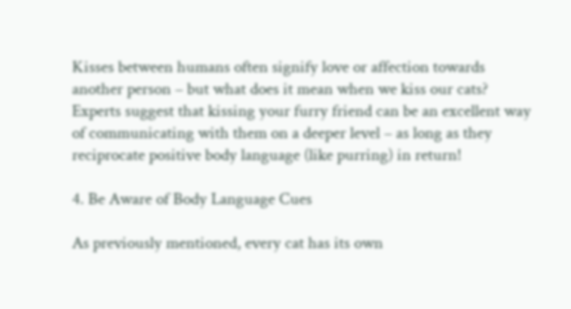Kisses between humans often signify love or affection towards another person – but what does it mean when we kiss our cats? Experts suggest that kissing your furry friend can be an excellent way of communicating with them on a deeper level – as long as they reciprocate positive body language (like purring) in return!

4. Be Aware of Body Language Cues

As previously mentioned, every cat has its own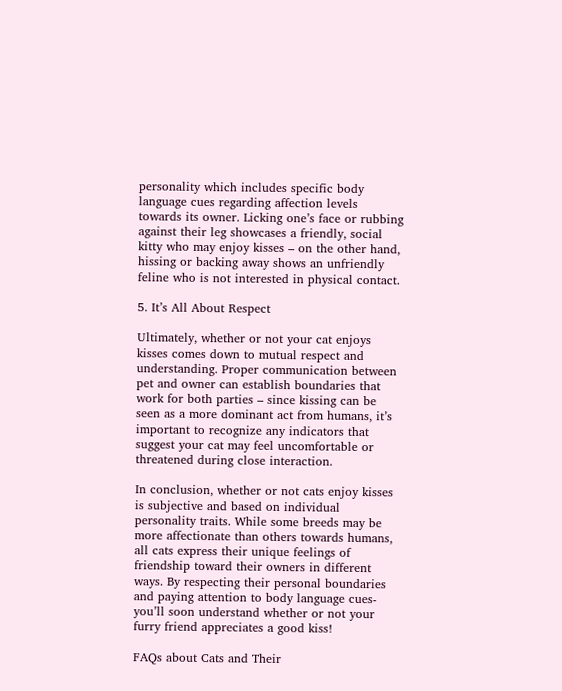personality which includes specific body language cues regarding affection levels towards its owner. Licking one’s face or rubbing against their leg showcases a friendly, social kitty who may enjoy kisses – on the other hand, hissing or backing away shows an unfriendly feline who is not interested in physical contact.

5. It’s All About Respect

Ultimately, whether or not your cat enjoys kisses comes down to mutual respect and understanding. Proper communication between pet and owner can establish boundaries that work for both parties – since kissing can be seen as a more dominant act from humans, it’s important to recognize any indicators that suggest your cat may feel uncomfortable or threatened during close interaction.

In conclusion, whether or not cats enjoy kisses is subjective and based on individual personality traits. While some breeds may be more affectionate than others towards humans, all cats express their unique feelings of friendship toward their owners in different ways. By respecting their personal boundaries and paying attention to body language cues- you’ll soon understand whether or not your furry friend appreciates a good kiss!

FAQs about Cats and Their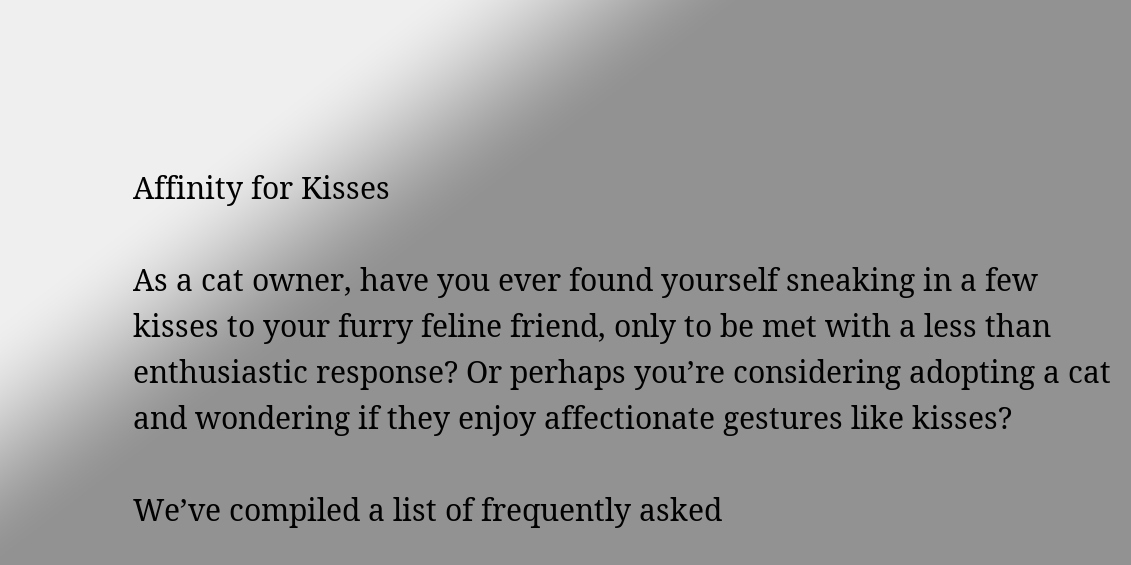Affinity for Kisses

As a cat owner, have you ever found yourself sneaking in a few kisses to your furry feline friend, only to be met with a less than enthusiastic response? Or perhaps you’re considering adopting a cat and wondering if they enjoy affectionate gestures like kisses?

We’ve compiled a list of frequently asked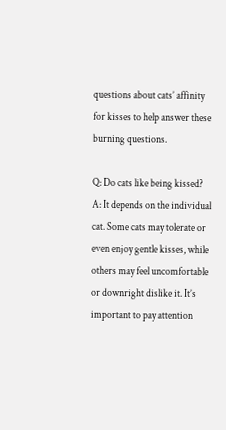questions about cats’ affinity for kisses to help answer these burning questions.

Q: Do cats like being kissed?
A: It depends on the individual cat. Some cats may tolerate or even enjoy gentle kisses, while others may feel uncomfortable or downright dislike it. It’s important to pay attention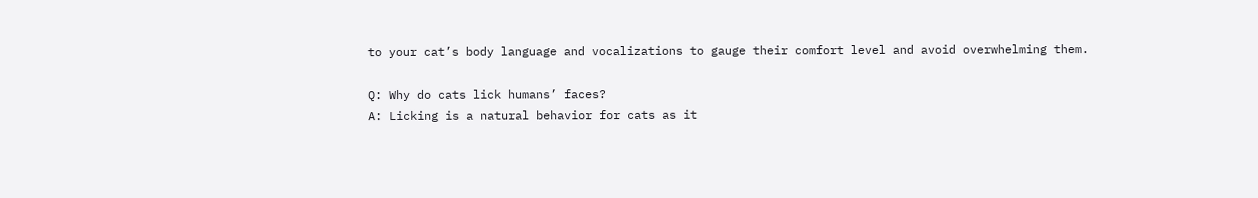to your cat’s body language and vocalizations to gauge their comfort level and avoid overwhelming them.

Q: Why do cats lick humans’ faces?
A: Licking is a natural behavior for cats as it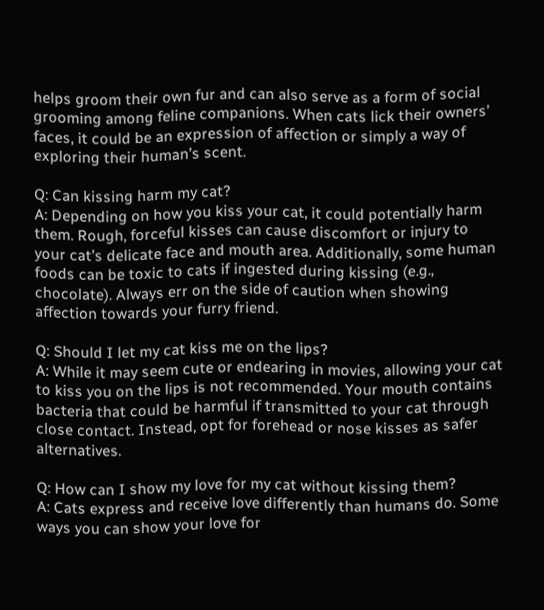helps groom their own fur and can also serve as a form of social grooming among feline companions. When cats lick their owners’ faces, it could be an expression of affection or simply a way of exploring their human’s scent.

Q: Can kissing harm my cat?
A: Depending on how you kiss your cat, it could potentially harm them. Rough, forceful kisses can cause discomfort or injury to your cat’s delicate face and mouth area. Additionally, some human foods can be toxic to cats if ingested during kissing (e.g., chocolate). Always err on the side of caution when showing affection towards your furry friend.

Q: Should I let my cat kiss me on the lips?
A: While it may seem cute or endearing in movies, allowing your cat to kiss you on the lips is not recommended. Your mouth contains bacteria that could be harmful if transmitted to your cat through close contact. Instead, opt for forehead or nose kisses as safer alternatives.

Q: How can I show my love for my cat without kissing them?
A: Cats express and receive love differently than humans do. Some ways you can show your love for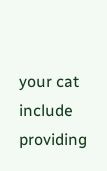your cat include providing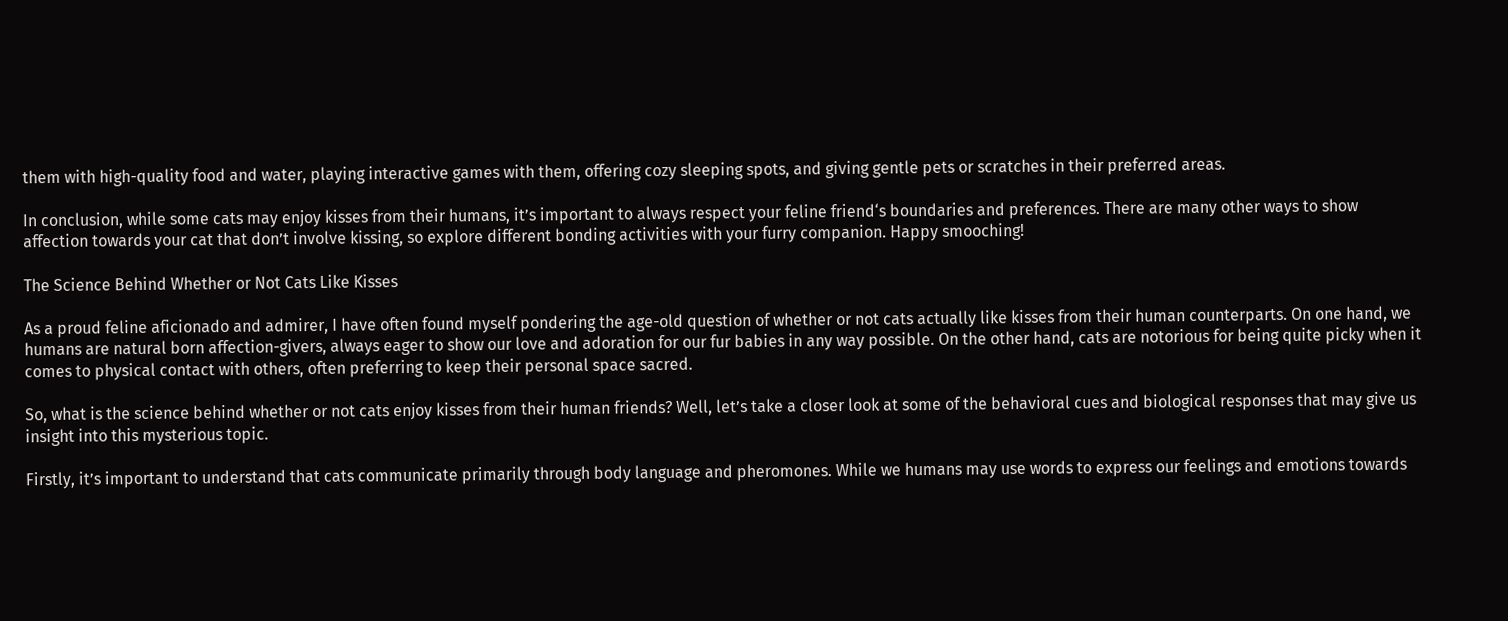them with high-quality food and water, playing interactive games with them, offering cozy sleeping spots, and giving gentle pets or scratches in their preferred areas.

In conclusion, while some cats may enjoy kisses from their humans, it’s important to always respect your feline friend‘s boundaries and preferences. There are many other ways to show affection towards your cat that don’t involve kissing, so explore different bonding activities with your furry companion. Happy smooching!

The Science Behind Whether or Not Cats Like Kisses

As a proud feline aficionado and admirer, I have often found myself pondering the age-old question of whether or not cats actually like kisses from their human counterparts. On one hand, we humans are natural born affection-givers, always eager to show our love and adoration for our fur babies in any way possible. On the other hand, cats are notorious for being quite picky when it comes to physical contact with others, often preferring to keep their personal space sacred.

So, what is the science behind whether or not cats enjoy kisses from their human friends? Well, let’s take a closer look at some of the behavioral cues and biological responses that may give us insight into this mysterious topic.

Firstly, it’s important to understand that cats communicate primarily through body language and pheromones. While we humans may use words to express our feelings and emotions towards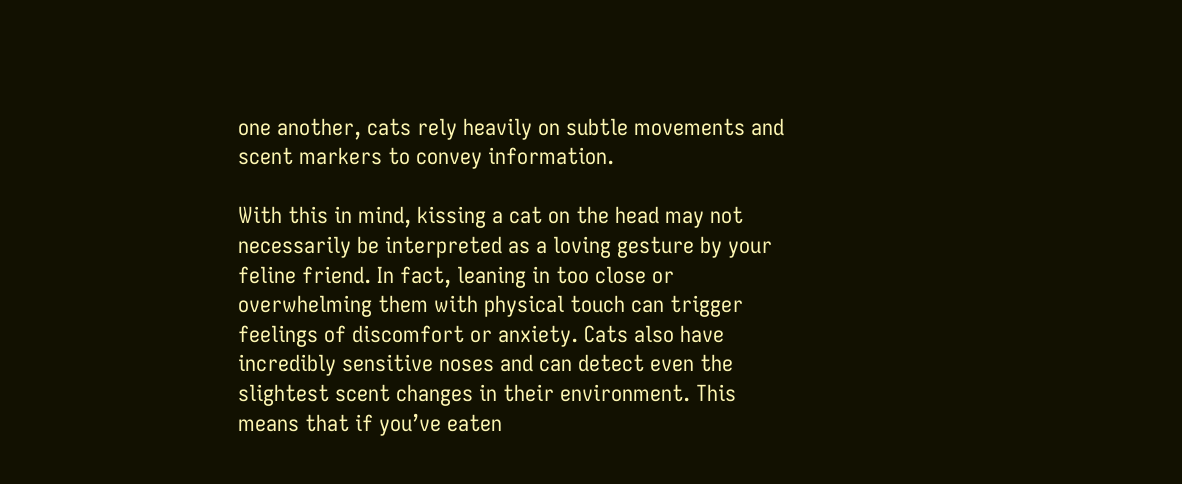one another, cats rely heavily on subtle movements and scent markers to convey information.

With this in mind, kissing a cat on the head may not necessarily be interpreted as a loving gesture by your feline friend. In fact, leaning in too close or overwhelming them with physical touch can trigger feelings of discomfort or anxiety. Cats also have incredibly sensitive noses and can detect even the slightest scent changes in their environment. This means that if you’ve eaten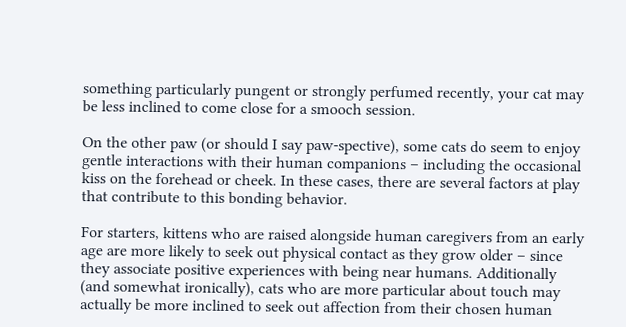something particularly pungent or strongly perfumed recently, your cat may be less inclined to come close for a smooch session.

On the other paw (or should I say paw-spective), some cats do seem to enjoy gentle interactions with their human companions – including the occasional kiss on the forehead or cheek. In these cases, there are several factors at play that contribute to this bonding behavior.

For starters, kittens who are raised alongside human caregivers from an early age are more likely to seek out physical contact as they grow older – since they associate positive experiences with being near humans. Additionally (and somewhat ironically), cats who are more particular about touch may actually be more inclined to seek out affection from their chosen human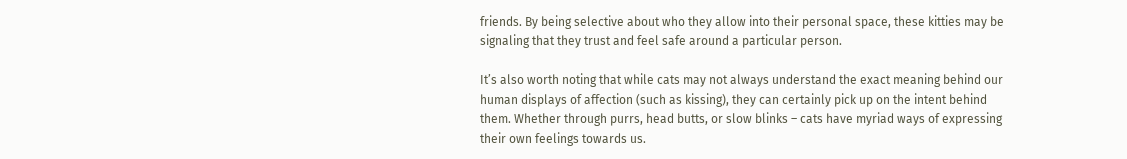friends. By being selective about who they allow into their personal space, these kitties may be signaling that they trust and feel safe around a particular person.

It’s also worth noting that while cats may not always understand the exact meaning behind our human displays of affection (such as kissing), they can certainly pick up on the intent behind them. Whether through purrs, head butts, or slow blinks – cats have myriad ways of expressing their own feelings towards us.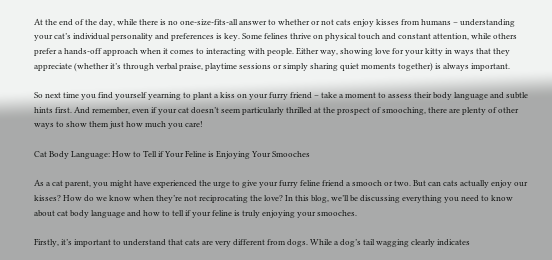At the end of the day, while there is no one-size-fits-all answer to whether or not cats enjoy kisses from humans – understanding your cat’s individual personality and preferences is key. Some felines thrive on physical touch and constant attention, while others prefer a hands-off approach when it comes to interacting with people. Either way, showing love for your kitty in ways that they appreciate (whether it’s through verbal praise, playtime sessions or simply sharing quiet moments together) is always important.

So next time you find yourself yearning to plant a kiss on your furry friend – take a moment to assess their body language and subtle hints first. And remember, even if your cat doesn’t seem particularly thrilled at the prospect of smooching, there are plenty of other ways to show them just how much you care!

Cat Body Language: How to Tell if Your Feline is Enjoying Your Smooches

As a cat parent, you might have experienced the urge to give your furry feline friend a smooch or two. But can cats actually enjoy our kisses? How do we know when they’re not reciprocating the love? In this blog, we’ll be discussing everything you need to know about cat body language and how to tell if your feline is truly enjoying your smooches.

Firstly, it’s important to understand that cats are very different from dogs. While a dog’s tail wagging clearly indicates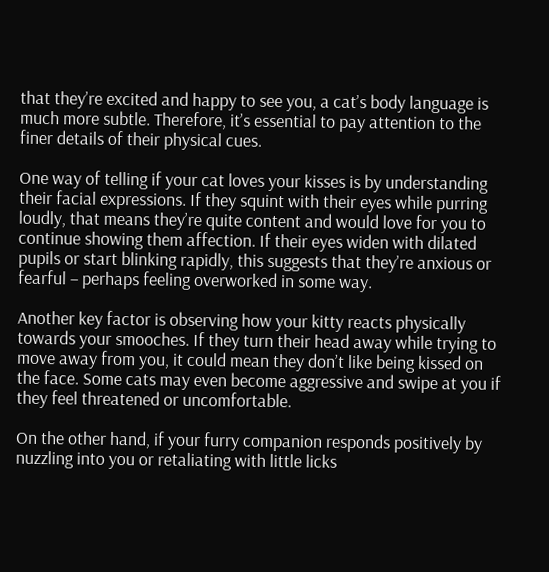that they’re excited and happy to see you, a cat’s body language is much more subtle. Therefore, it’s essential to pay attention to the finer details of their physical cues.

One way of telling if your cat loves your kisses is by understanding their facial expressions. If they squint with their eyes while purring loudly, that means they’re quite content and would love for you to continue showing them affection. If their eyes widen with dilated pupils or start blinking rapidly, this suggests that they’re anxious or fearful – perhaps feeling overworked in some way.

Another key factor is observing how your kitty reacts physically towards your smooches. If they turn their head away while trying to move away from you, it could mean they don’t like being kissed on the face. Some cats may even become aggressive and swipe at you if they feel threatened or uncomfortable.

On the other hand, if your furry companion responds positively by nuzzling into you or retaliating with little licks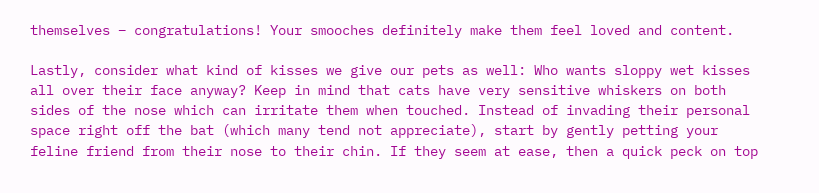themselves – congratulations! Your smooches definitely make them feel loved and content.

Lastly, consider what kind of kisses we give our pets as well: Who wants sloppy wet kisses all over their face anyway? Keep in mind that cats have very sensitive whiskers on both sides of the nose which can irritate them when touched. Instead of invading their personal space right off the bat (which many tend not appreciate), start by gently petting your feline friend from their nose to their chin. If they seem at ease, then a quick peck on top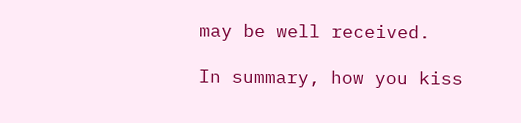may be well received.

In summary, how you kiss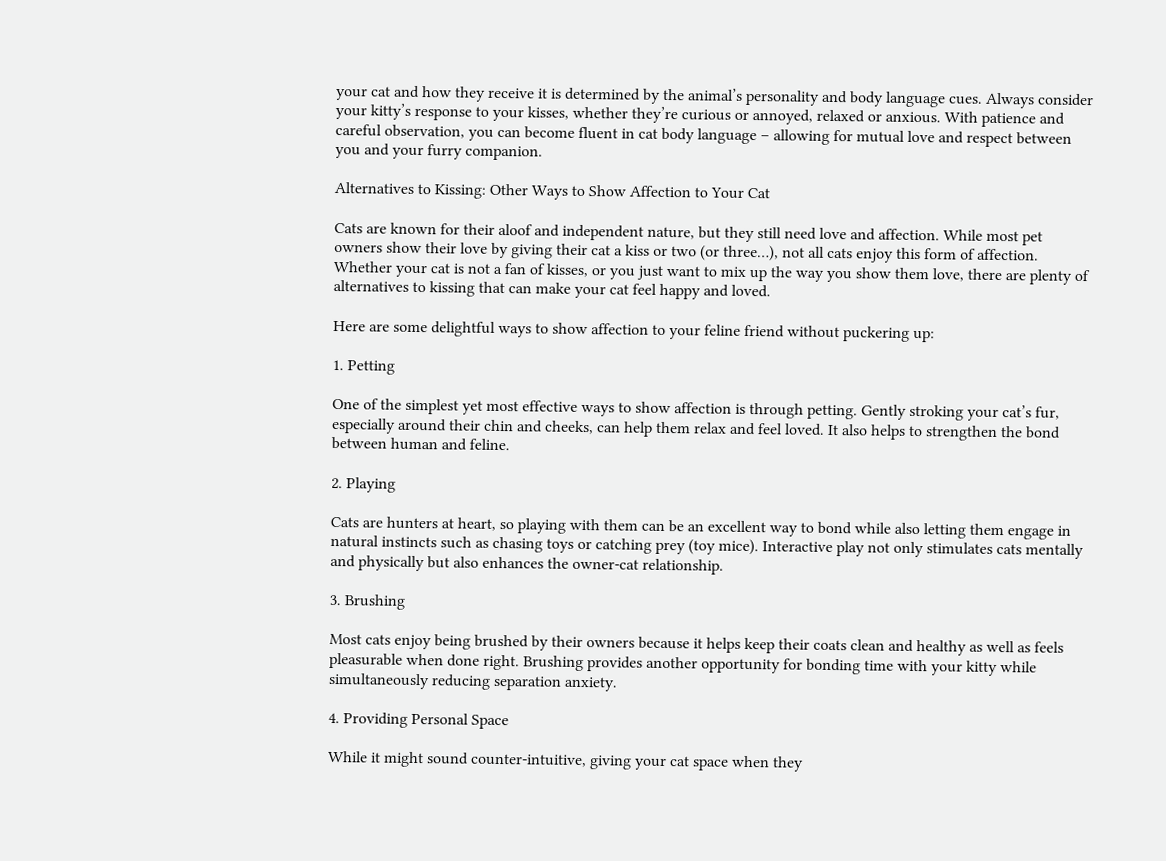your cat and how they receive it is determined by the animal’s personality and body language cues. Always consider your kitty’s response to your kisses, whether they’re curious or annoyed, relaxed or anxious. With patience and careful observation, you can become fluent in cat body language – allowing for mutual love and respect between you and your furry companion.

Alternatives to Kissing: Other Ways to Show Affection to Your Cat

Cats are known for their aloof and independent nature, but they still need love and affection. While most pet owners show their love by giving their cat a kiss or two (or three…), not all cats enjoy this form of affection. Whether your cat is not a fan of kisses, or you just want to mix up the way you show them love, there are plenty of alternatives to kissing that can make your cat feel happy and loved.

Here are some delightful ways to show affection to your feline friend without puckering up:

1. Petting

One of the simplest yet most effective ways to show affection is through petting. Gently stroking your cat’s fur, especially around their chin and cheeks, can help them relax and feel loved. It also helps to strengthen the bond between human and feline.

2. Playing

Cats are hunters at heart, so playing with them can be an excellent way to bond while also letting them engage in natural instincts such as chasing toys or catching prey (toy mice). Interactive play not only stimulates cats mentally and physically but also enhances the owner-cat relationship.

3. Brushing

Most cats enjoy being brushed by their owners because it helps keep their coats clean and healthy as well as feels pleasurable when done right. Brushing provides another opportunity for bonding time with your kitty while simultaneously reducing separation anxiety.

4. Providing Personal Space

While it might sound counter-intuitive, giving your cat space when they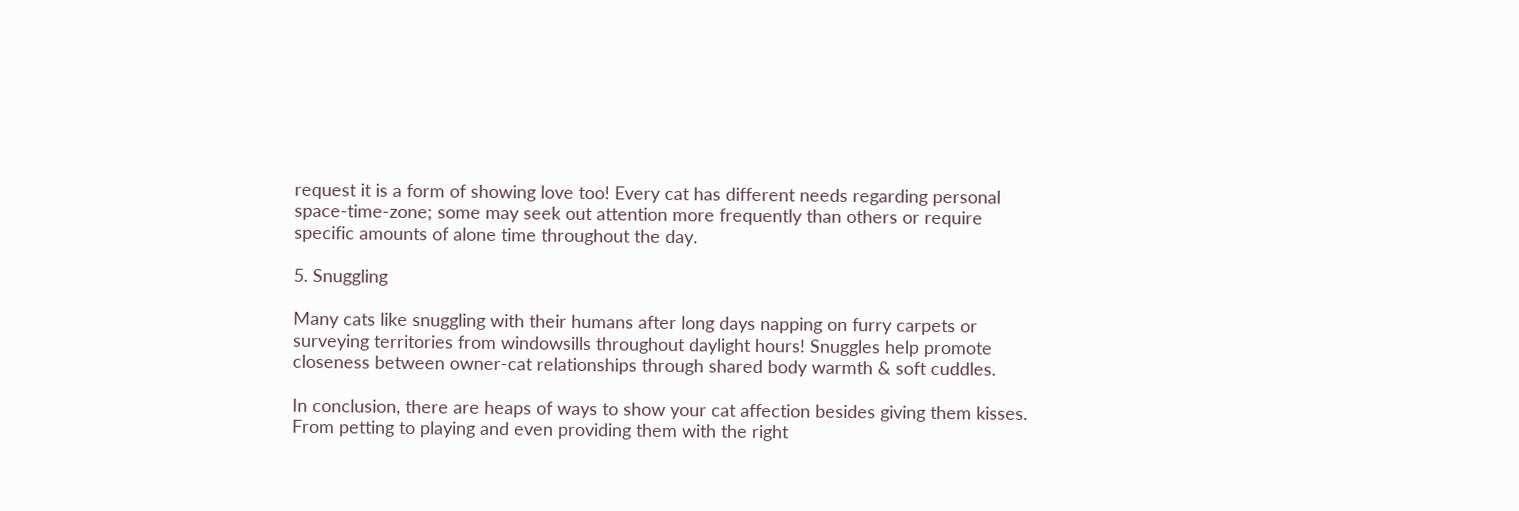request it is a form of showing love too! Every cat has different needs regarding personal space-time-zone; some may seek out attention more frequently than others or require specific amounts of alone time throughout the day.

5. Snuggling

Many cats like snuggling with their humans after long days napping on furry carpets or surveying territories from windowsills throughout daylight hours! Snuggles help promote closeness between owner-cat relationships through shared body warmth & soft cuddles.

In conclusion, there are heaps of ways to show your cat affection besides giving them kisses. From petting to playing and even providing them with the right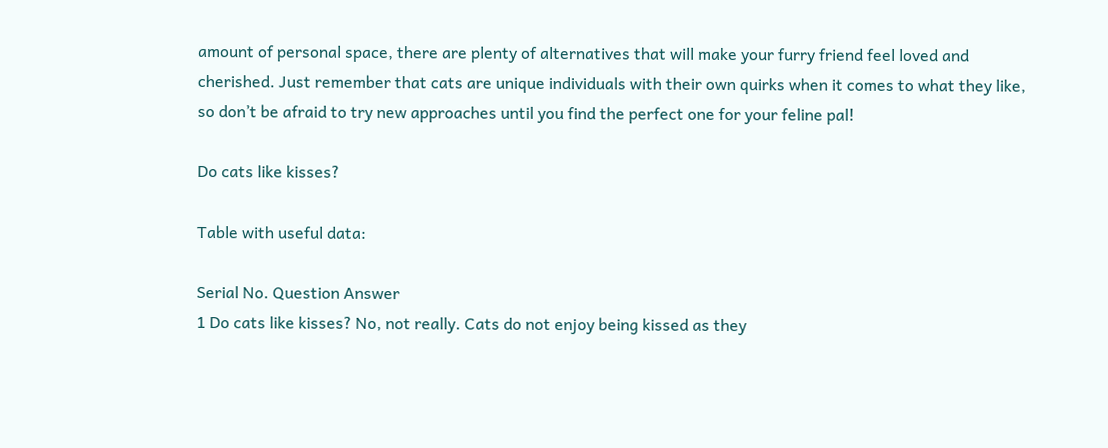amount of personal space, there are plenty of alternatives that will make your furry friend feel loved and cherished. Just remember that cats are unique individuals with their own quirks when it comes to what they like, so don’t be afraid to try new approaches until you find the perfect one for your feline pal!

Do cats like kisses?

Table with useful data:

Serial No. Question Answer
1 Do cats like kisses? No, not really. Cats do not enjoy being kissed as they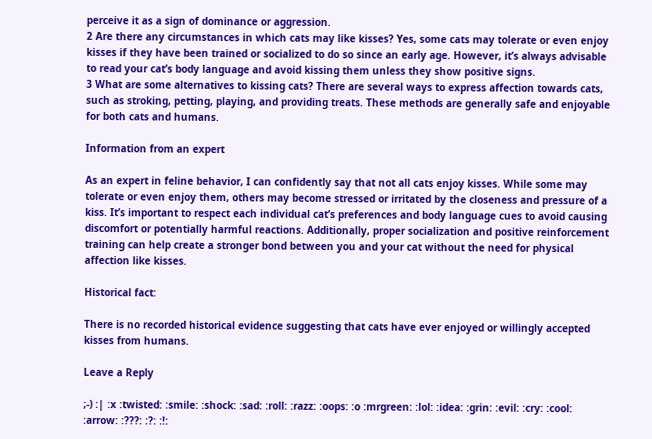perceive it as a sign of dominance or aggression.
2 Are there any circumstances in which cats may like kisses? Yes, some cats may tolerate or even enjoy kisses if they have been trained or socialized to do so since an early age. However, it’s always advisable to read your cat’s body language and avoid kissing them unless they show positive signs.
3 What are some alternatives to kissing cats? There are several ways to express affection towards cats, such as stroking, petting, playing, and providing treats. These methods are generally safe and enjoyable for both cats and humans.

Information from an expert

As an expert in feline behavior, I can confidently say that not all cats enjoy kisses. While some may tolerate or even enjoy them, others may become stressed or irritated by the closeness and pressure of a kiss. It’s important to respect each individual cat’s preferences and body language cues to avoid causing discomfort or potentially harmful reactions. Additionally, proper socialization and positive reinforcement training can help create a stronger bond between you and your cat without the need for physical affection like kisses.

Historical fact:

There is no recorded historical evidence suggesting that cats have ever enjoyed or willingly accepted kisses from humans.

Leave a Reply

;-) :| :x :twisted: :smile: :shock: :sad: :roll: :razz: :oops: :o :mrgreen: :lol: :idea: :grin: :evil: :cry: :cool: :arrow: :???: :?: :!: